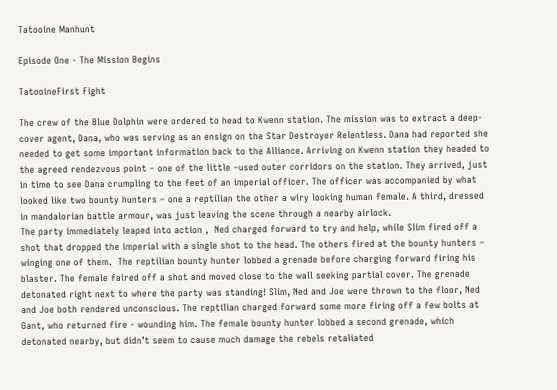Tatooine Manhunt

Episode One - The Mission Begins

TatooineFirst Fight

The crew of the Blue Dolphin were ordered to head to Kwenn station. The mission was to extract a deep-cover agent, Dana, who was serving as an ensign on the Star Destroyer Relentless. Dana had reported she needed to get some important information back to the Alliance. Arriving on Kwenn station they headed to the agreed rendezvous point – one of the little –used outer corridors on the station. They arrived, just in time to see Dana crumpling to the feet of an imperial officer. The officer was accompanied by what looked like two bounty hunters – one a reptilian the other a wiry looking human female. A third, dressed in mandalorian battle armour, was just leaving the scene through a nearby airlock.
The party immediately leaped into action ,  Ned charged forward to try and help, while Slim fired off a shot that dropped the imperial with a single shot to the head. The others fired at the bounty hunters – winging one of them.  The reptilian bounty hunter lobbed a grenade before charging forward firing his blaster. The female faired off a shot and moved close to the wall seeking partial cover. The grenade detonated right next to where the party was standing! Slim, Ned and Joe were thrown to the floor, Ned and Joe both rendered unconscious. The reptilian charged forward some more firing off a few bolts at Gant, who returned fire - wounding him. The female bounty hunter lobbed a second grenade, which detonated nearby, but didn’t seem to cause much damage the rebels retaliated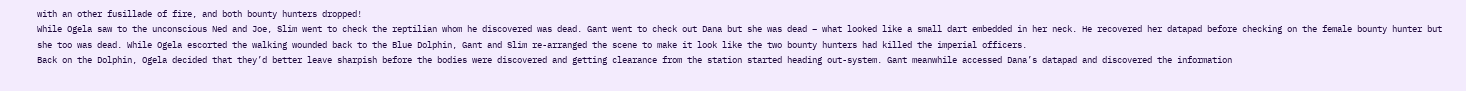with an other fusillade of fire, and both bounty hunters dropped!
While Ogela saw to the unconscious Ned and Joe, Slim went to check the reptilian whom he discovered was dead. Gant went to check out Dana but she was dead – what looked like a small dart embedded in her neck. He recovered her datapad before checking on the female bounty hunter but she too was dead. While Ogela escorted the walking wounded back to the Blue Dolphin, Gant and Slim re-arranged the scene to make it look like the two bounty hunters had killed the imperial officers.
Back on the Dolphin, Ogela decided that they’d better leave sharpish before the bodies were discovered and getting clearance from the station started heading out-system. Gant meanwhile accessed Dana’s datapad and discovered the information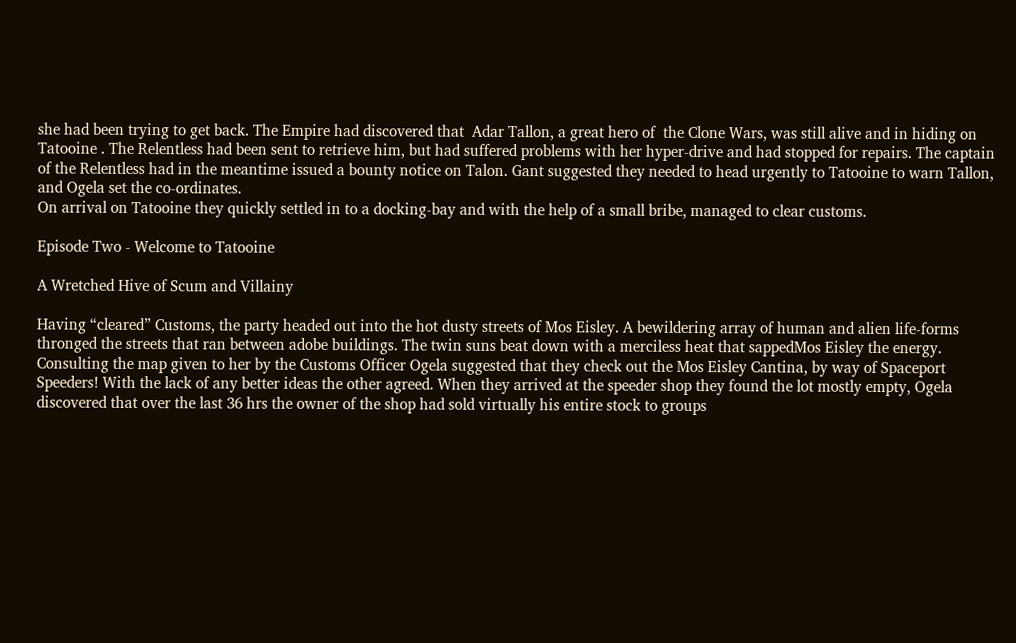she had been trying to get back. The Empire had discovered that  Adar Tallon, a great hero of  the Clone Wars, was still alive and in hiding on Tatooine . The Relentless had been sent to retrieve him, but had suffered problems with her hyper-drive and had stopped for repairs. The captain of the Relentless had in the meantime issued a bounty notice on Talon. Gant suggested they needed to head urgently to Tatooine to warn Tallon, and Ogela set the co-ordinates.
On arrival on Tatooine they quickly settled in to a docking-bay and with the help of a small bribe, managed to clear customs.

Episode Two - Welcome to Tatooine

A Wretched Hive of Scum and Villainy

Having “cleared” Customs, the party headed out into the hot dusty streets of Mos Eisley. A bewildering array of human and alien life-forms thronged the streets that ran between adobe buildings. The twin suns beat down with a merciless heat that sappedMos Eisley the energy. Consulting the map given to her by the Customs Officer Ogela suggested that they check out the Mos Eisley Cantina, by way of Spaceport Speeders! With the lack of any better ideas the other agreed. When they arrived at the speeder shop they found the lot mostly empty, Ogela discovered that over the last 36 hrs the owner of the shop had sold virtually his entire stock to groups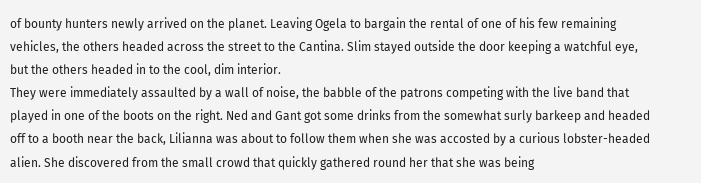of bounty hunters newly arrived on the planet. Leaving Ogela to bargain the rental of one of his few remaining vehicles, the others headed across the street to the Cantina. Slim stayed outside the door keeping a watchful eye, but the others headed in to the cool, dim interior.
They were immediately assaulted by a wall of noise, the babble of the patrons competing with the live band that played in one of the boots on the right. Ned and Gant got some drinks from the somewhat surly barkeep and headed off to a booth near the back, Lilianna was about to follow them when she was accosted by a curious lobster-headed alien. She discovered from the small crowd that quickly gathered round her that she was being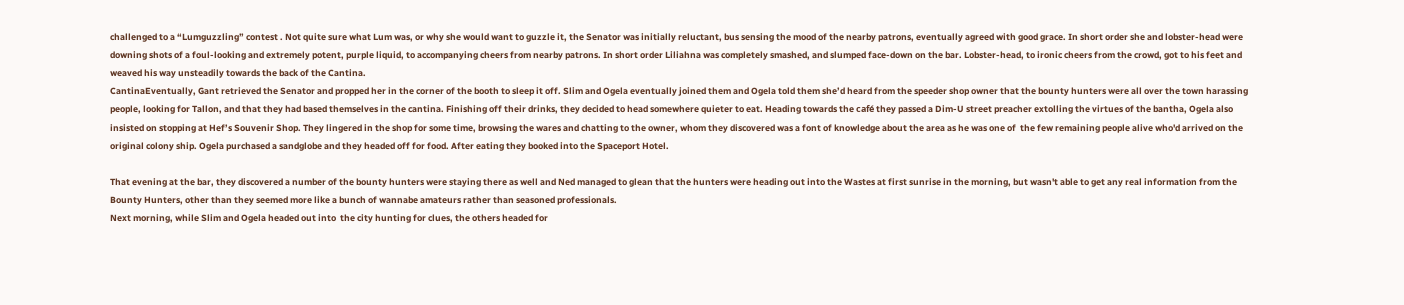challenged to a “Lumguzzling” contest . Not quite sure what Lum was, or why she would want to guzzle it, the Senator was initially reluctant, bus sensing the mood of the nearby patrons, eventually agreed with good grace. In short order she and lobster-head were downing shots of a foul-looking and extremely potent, purple liquid, to accompanying cheers from nearby patrons. In short order Liliahna was completely smashed, and slumped face-down on the bar. Lobster-head, to ironic cheers from the crowd, got to his feet and weaved his way unsteadily towards the back of the Cantina.
CantinaEventually, Gant retrieved the Senator and propped her in the corner of the booth to sleep it off. Slim and Ogela eventually joined them and Ogela told them she’d heard from the speeder shop owner that the bounty hunters were all over the town harassing people, looking for Tallon, and that they had based themselves in the cantina. Finishing off their drinks, they decided to head somewhere quieter to eat. Heading towards the café they passed a Dim-U street preacher extolling the virtues of the bantha, Ogela also insisted on stopping at Hef’s Souvenir Shop. They lingered in the shop for some time, browsing the wares and chatting to the owner, whom they discovered was a font of knowledge about the area as he was one of  the few remaining people alive who'd arrived on the original colony ship. Ogela purchased a sandglobe and they headed off for food. After eating they booked into the Spaceport Hotel.

That evening at the bar, they discovered a number of the bounty hunters were staying there as well and Ned managed to glean that the hunters were heading out into the Wastes at first sunrise in the morning, but wasn't able to get any real information from the Bounty Hunters, other than they seemed more like a bunch of wannabe amateurs rather than seasoned professionals.
Next morning, while Slim and Ogela headed out into  the city hunting for clues, the others headed for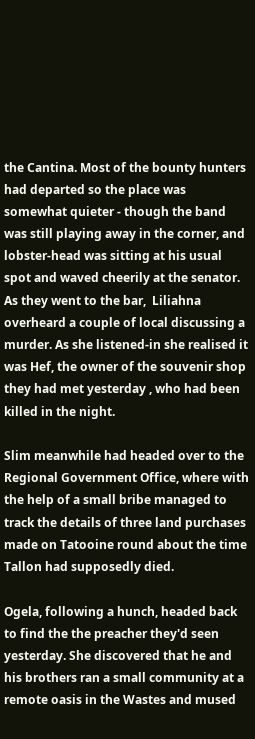the Cantina. Most of the bounty hunters had departed so the place was somewhat quieter - though the band was still playing away in the corner, and lobster-head was sitting at his usual spot and waved cheerily at the senator. As they went to the bar,  Liliahna overheard a couple of local discussing a murder. As she listened-in she realised it was Hef, the owner of the souvenir shop they had met yesterday , who had been killed in the night.

Slim meanwhile had headed over to the Regional Government Office, where with the help of a small bribe managed to track the details of three land purchases made on Tatooine round about the time Tallon had supposedly died.

Ogela, following a hunch, headed back to find the the preacher they'd seen yesterday. She discovered that he and his brothers ran a small community at a remote oasis in the Wastes and mused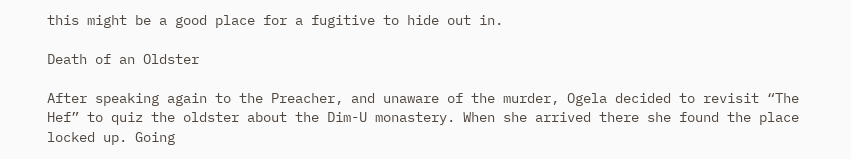this might be a good place for a fugitive to hide out in.

Death of an Oldster

After speaking again to the Preacher, and unaware of the murder, Ogela decided to revisit “The Hef” to quiz the oldster about the Dim-U monastery. When she arrived there she found the place locked up. Going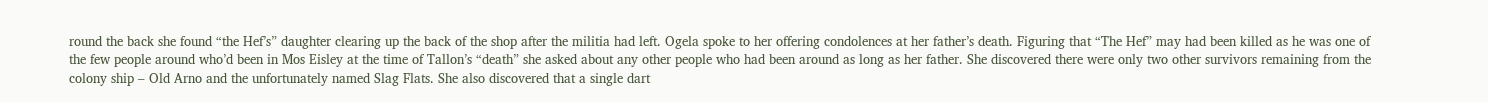round the back she found “the Hef’s” daughter clearing up the back of the shop after the militia had left. Ogela spoke to her offering condolences at her father’s death. Figuring that “The Hef” may had been killed as he was one of the few people around who’d been in Mos Eisley at the time of Tallon’s “death” she asked about any other people who had been around as long as her father. She discovered there were only two other survivors remaining from the colony ship – Old Arno and the unfortunately named Slag Flats. She also discovered that a single dart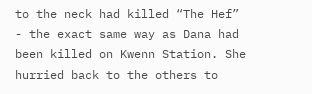to the neck had killed “The Hef”  - the exact same way as Dana had been killed on Kwenn Station. She hurried back to the others to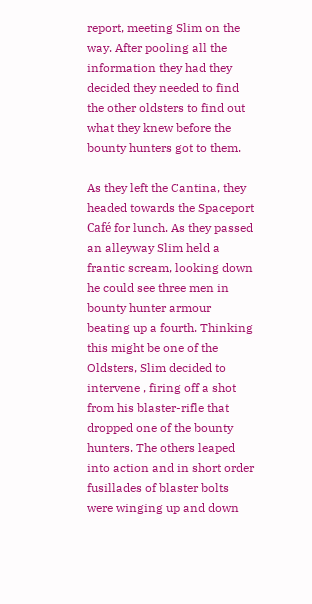report, meeting Slim on the way. After pooling all the information they had they decided they needed to find the other oldsters to find out what they knew before the bounty hunters got to them.

As they left the Cantina, they headed towards the Spaceport Café for lunch. As they passed an alleyway Slim held a frantic scream, looking down he could see three men in bounty hunter armour beating up a fourth. Thinking this might be one of the Oldsters, Slim decided to intervene , firing off a shot from his blaster-rifle that dropped one of the bounty hunters. The others leaped into action and in short order fusillades of blaster bolts were winging up and down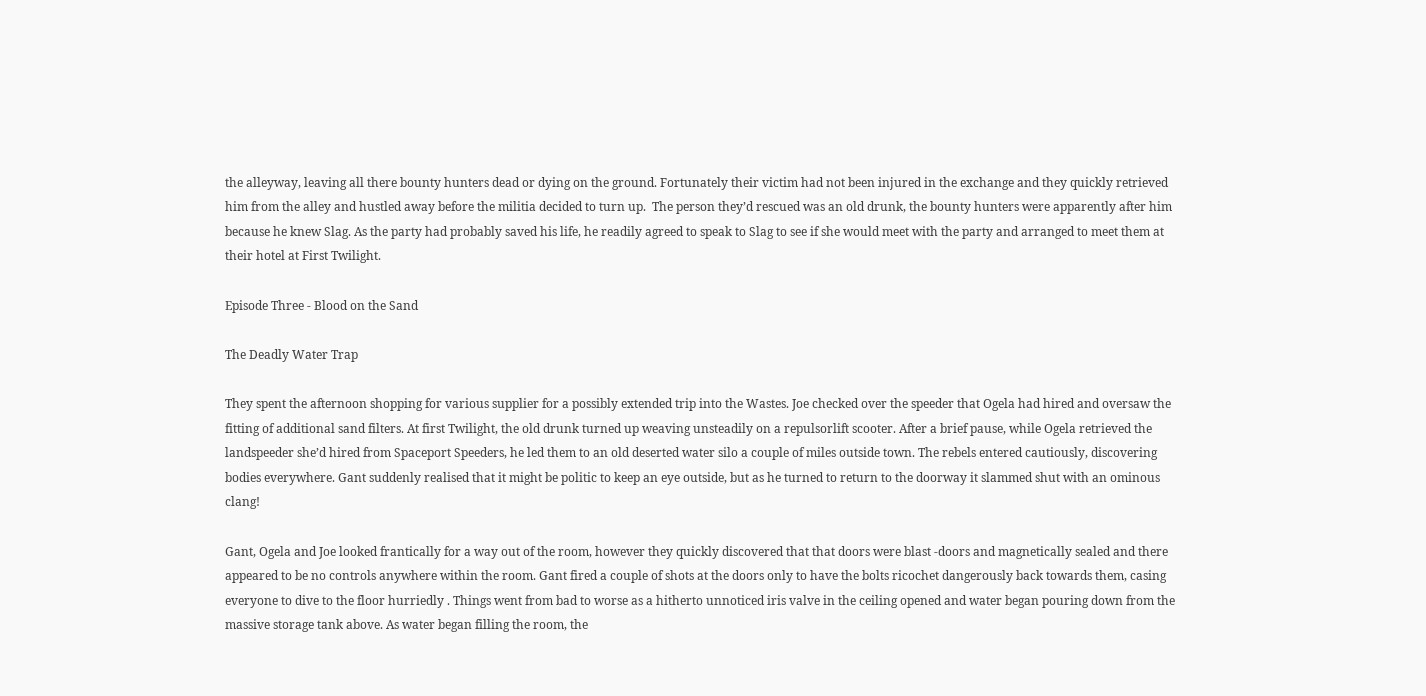the alleyway, leaving all there bounty hunters dead or dying on the ground. Fortunately their victim had not been injured in the exchange and they quickly retrieved him from the alley and hustled away before the militia decided to turn up.  The person they’d rescued was an old drunk, the bounty hunters were apparently after him because he knew Slag. As the party had probably saved his life, he readily agreed to speak to Slag to see if she would meet with the party and arranged to meet them at their hotel at First Twilight.

Episode Three - Blood on the Sand

The Deadly Water Trap

They spent the afternoon shopping for various supplier for a possibly extended trip into the Wastes. Joe checked over the speeder that Ogela had hired and oversaw the fitting of additional sand filters. At first Twilight, the old drunk turned up weaving unsteadily on a repulsorlift scooter. After a brief pause, while Ogela retrieved the landspeeder she’d hired from Spaceport Speeders, he led them to an old deserted water silo a couple of miles outside town. The rebels entered cautiously, discovering bodies everywhere. Gant suddenly realised that it might be politic to keep an eye outside, but as he turned to return to the doorway it slammed shut with an ominous clang!

Gant, Ogela and Joe looked frantically for a way out of the room, however they quickly discovered that that doors were blast -doors and magnetically sealed and there appeared to be no controls anywhere within the room. Gant fired a couple of shots at the doors only to have the bolts ricochet dangerously back towards them, casing everyone to dive to the floor hurriedly . Things went from bad to worse as a hitherto unnoticed iris valve in the ceiling opened and water began pouring down from the massive storage tank above. As water began filling the room, the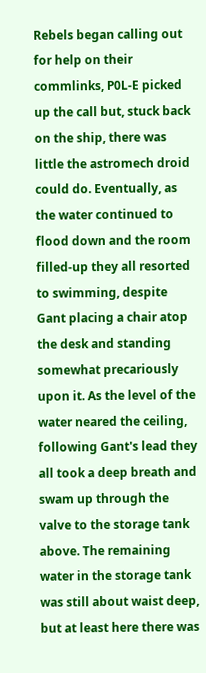Rebels began calling out for help on their commlinks, P0L-E picked up the call but, stuck back on the ship, there was little the astromech droid could do. Eventually, as the water continued to flood down and the room filled-up they all resorted to swimming, despite Gant placing a chair atop the desk and standing somewhat precariously upon it. As the level of the water neared the ceiling, following Gant's lead they all took a deep breath and swam up through the valve to the storage tank above. The remaining water in the storage tank was still about waist deep, but at least here there was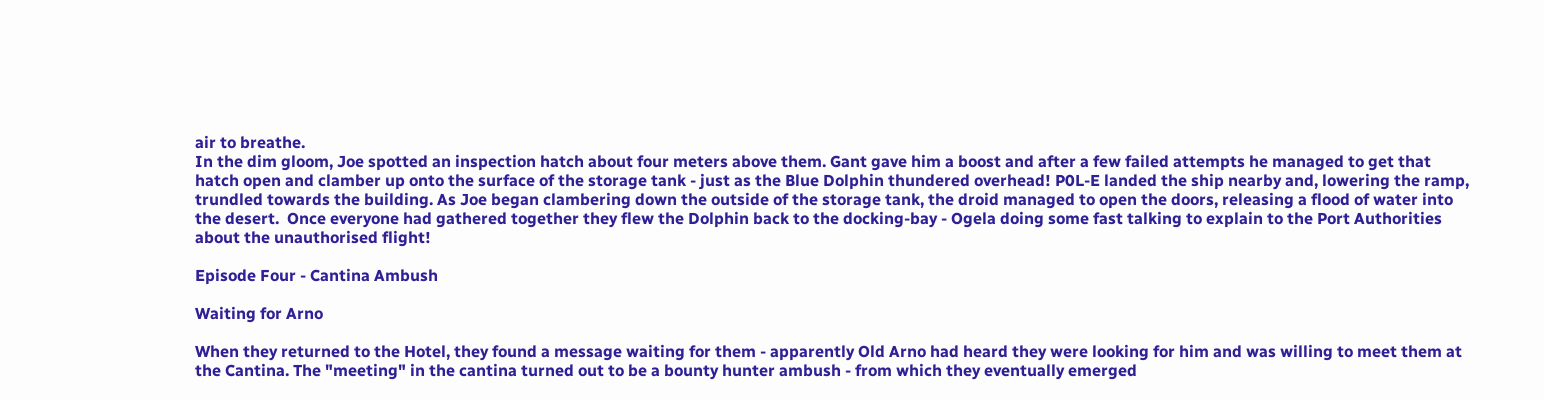air to breathe.
In the dim gloom, Joe spotted an inspection hatch about four meters above them. Gant gave him a boost and after a few failed attempts he managed to get that hatch open and clamber up onto the surface of the storage tank - just as the Blue Dolphin thundered overhead! P0L-E landed the ship nearby and, lowering the ramp, trundled towards the building. As Joe began clambering down the outside of the storage tank, the droid managed to open the doors, releasing a flood of water into the desert.  Once everyone had gathered together they flew the Dolphin back to the docking-bay - Ogela doing some fast talking to explain to the Port Authorities about the unauthorised flight!

Episode Four - Cantina Ambush

Waiting for Arno

When they returned to the Hotel, they found a message waiting for them - apparently Old Arno had heard they were looking for him and was willing to meet them at the Cantina. The "meeting" in the cantina turned out to be a bounty hunter ambush - from which they eventually emerged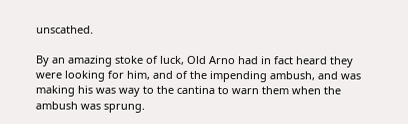unscathed.

By an amazing stoke of luck, Old Arno had in fact heard they were looking for him, and of the impending ambush, and was making his was way to the cantina to warn them when the ambush was sprung.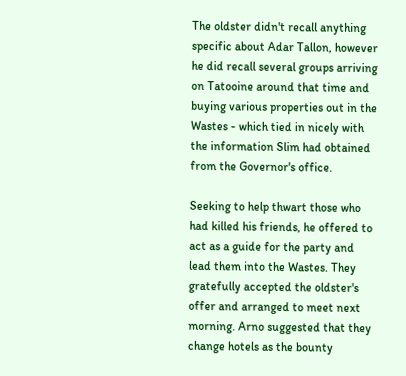The oldster didn't recall anything specific about Adar Tallon, however he did recall several groups arriving on Tatooine around that time and buying various properties out in the Wastes - which tied in nicely with the information Slim had obtained from the Governor's office.

Seeking to help thwart those who had killed his friends, he offered to act as a guide for the party and lead them into the Wastes. They gratefully accepted the oldster's offer and arranged to meet next morning. Arno suggested that they change hotels as the bounty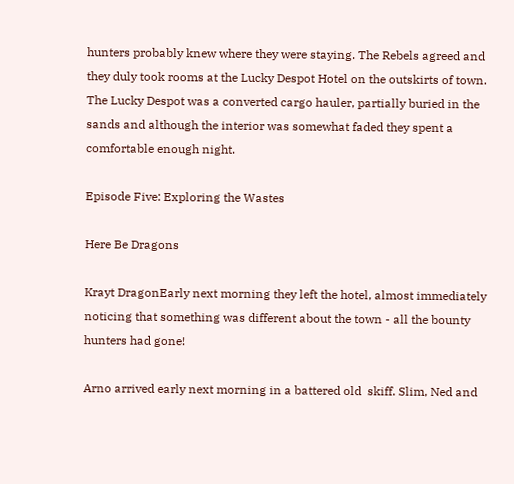hunters probably knew where they were staying. The Rebels agreed and they duly took rooms at the Lucky Despot Hotel on the outskirts of town. The Lucky Despot was a converted cargo hauler, partially buried in the sands and although the interior was somewhat faded they spent a comfortable enough night.

Episode Five: Exploring the Wastes

Here Be Dragons

Krayt DragonEarly next morning they left the hotel, almost immediately noticing that something was different about the town - all the bounty hunters had gone!

Arno arrived early next morning in a battered old  skiff. Slim, Ned and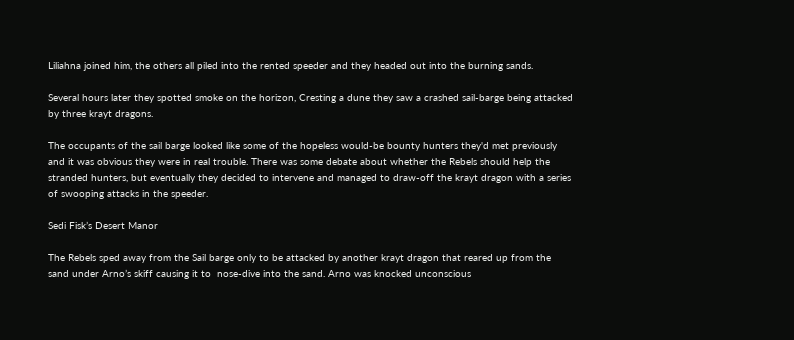Liliahna joined him, the others all piled into the rented speeder and they headed out into the burning sands.

Several hours later they spotted smoke on the horizon, Cresting a dune they saw a crashed sail-barge being attacked by three krayt dragons.

The occupants of the sail barge looked like some of the hopeless would-be bounty hunters they'd met previously and it was obvious they were in real trouble. There was some debate about whether the Rebels should help the stranded hunters, but eventually they decided to intervene and managed to draw-off the krayt dragon with a series of swooping attacks in the speeder.

Sedi Fisk’s Desert Manor

The Rebels sped away from the Sail barge only to be attacked by another krayt dragon that reared up from the sand under Arno’s skiff causing it to  nose-dive into the sand. Arno was knocked unconscious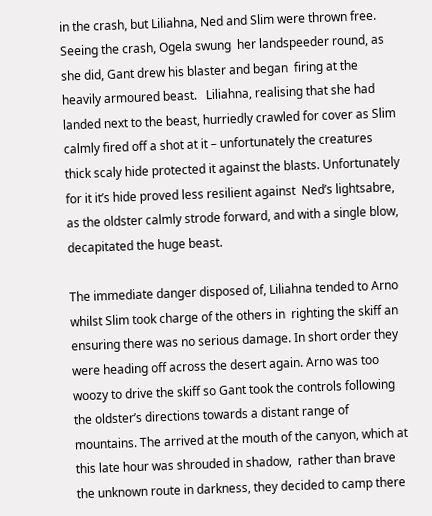in the crash, but Liliahna, Ned and Slim were thrown free. Seeing the crash, Ogela swung  her landspeeder round, as she did, Gant drew his blaster and began  firing at the heavily armoured beast.   Liliahna, realising that she had landed next to the beast, hurriedly crawled for cover as Slim calmly fired off a shot at it – unfortunately the creatures thick scaly hide protected it against the blasts. Unfortunately for it it’s hide proved less resilient against  Ned’s lightsabre, as the oldster calmly strode forward, and with a single blow, decapitated the huge beast.

The immediate danger disposed of, Liliahna tended to Arno whilst Slim took charge of the others in  righting the skiff an ensuring there was no serious damage. In short order they were heading off across the desert again. Arno was too woozy to drive the skiff so Gant took the controls following the oldster’s directions towards a distant range of mountains. The arrived at the mouth of the canyon, which at this late hour was shrouded in shadow,  rather than brave the unknown route in darkness, they decided to camp there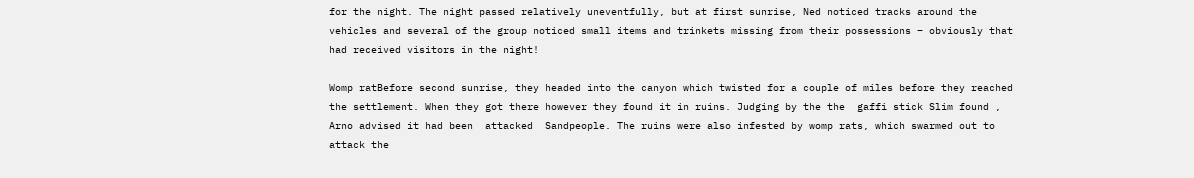for the night. The night passed relatively uneventfully, but at first sunrise, Ned noticed tracks around the vehicles and several of the group noticed small items and trinkets missing from their possessions – obviously that had received visitors in the night!

Womp ratBefore second sunrise, they headed into the canyon which twisted for a couple of miles before they reached the settlement. When they got there however they found it in ruins. Judging by the the  gaffi stick Slim found , Arno advised it had been  attacked  Sandpeople. The ruins were also infested by womp rats, which swarmed out to attack the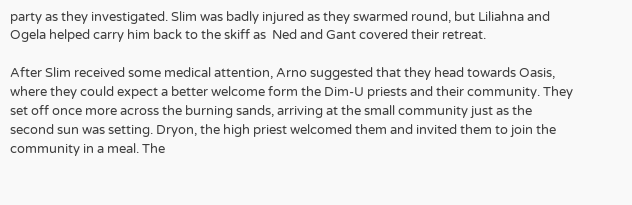party as they investigated. Slim was badly injured as they swarmed round, but Liliahna and Ogela helped carry him back to the skiff as  Ned and Gant covered their retreat.

After Slim received some medical attention, Arno suggested that they head towards Oasis, where they could expect a better welcome form the Dim-U priests and their community. They set off once more across the burning sands, arriving at the small community just as the second sun was setting. Dryon, the high priest welcomed them and invited them to join the community in a meal. The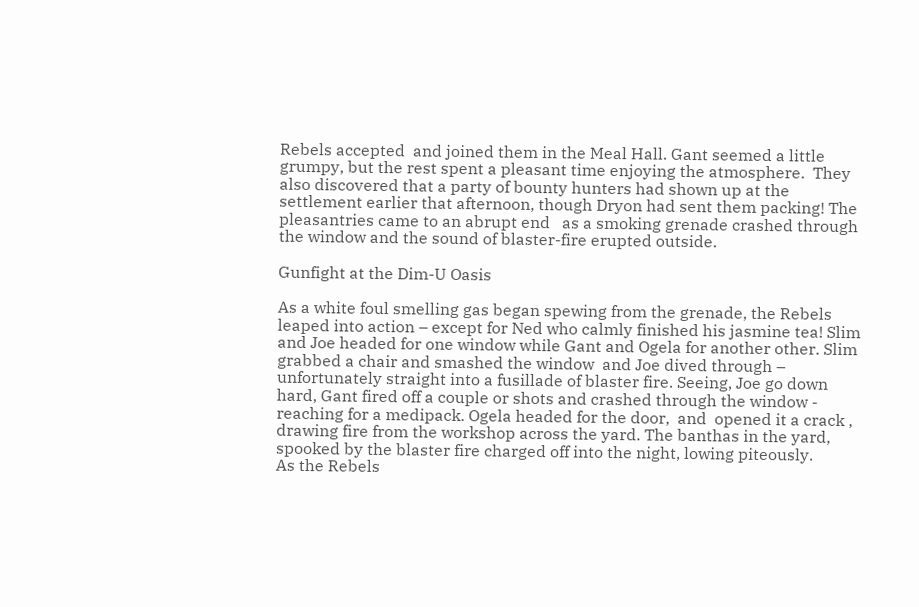Rebels accepted  and joined them in the Meal Hall. Gant seemed a little grumpy, but the rest spent a pleasant time enjoying the atmosphere.  They also discovered that a party of bounty hunters had shown up at the settlement earlier that afternoon, though Dryon had sent them packing! The pleasantries came to an abrupt end   as a smoking grenade crashed through the window and the sound of blaster-fire erupted outside.

Gunfight at the Dim-U Oasis

As a white foul smelling gas began spewing from the grenade, the Rebels leaped into action – except for Ned who calmly finished his jasmine tea! Slim and Joe headed for one window while Gant and Ogela for another other. Slim grabbed a chair and smashed the window  and Joe dived through – unfortunately straight into a fusillade of blaster fire. Seeing, Joe go down hard, Gant fired off a couple or shots and crashed through the window - reaching for a medipack. Ogela headed for the door,  and  opened it a crack , drawing fire from the workshop across the yard. The banthas in the yard, spooked by the blaster fire charged off into the night, lowing piteously.
As the Rebels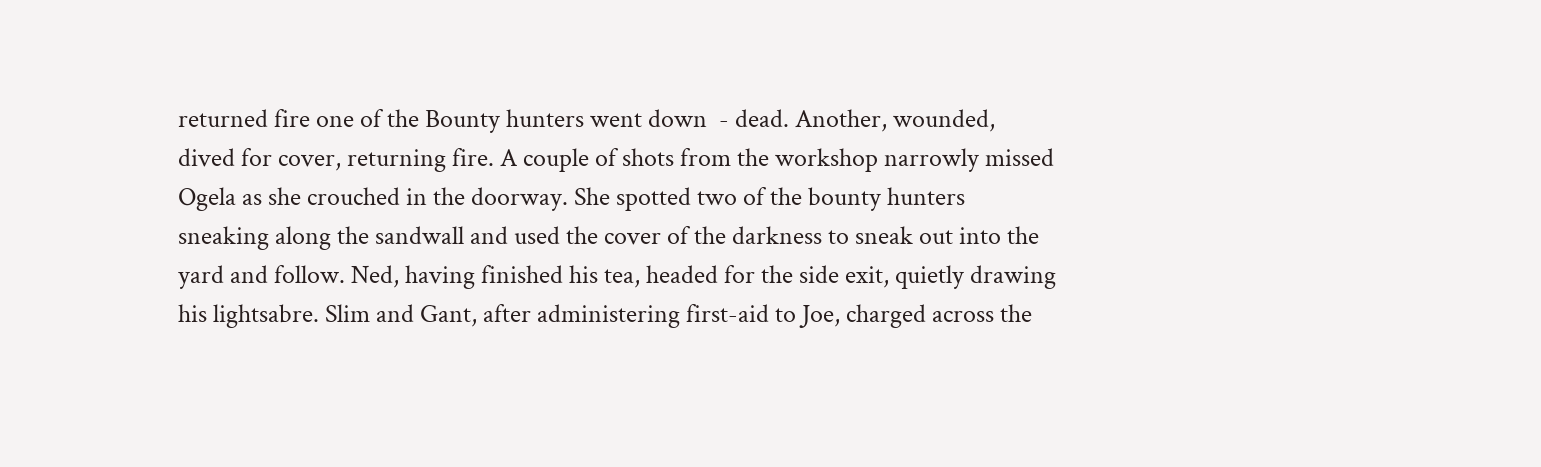returned fire one of the Bounty hunters went down  - dead. Another, wounded, dived for cover, returning fire. A couple of shots from the workshop narrowly missed Ogela as she crouched in the doorway. She spotted two of the bounty hunters sneaking along the sandwall and used the cover of the darkness to sneak out into the yard and follow. Ned, having finished his tea, headed for the side exit, quietly drawing his lightsabre. Slim and Gant, after administering first-aid to Joe, charged across the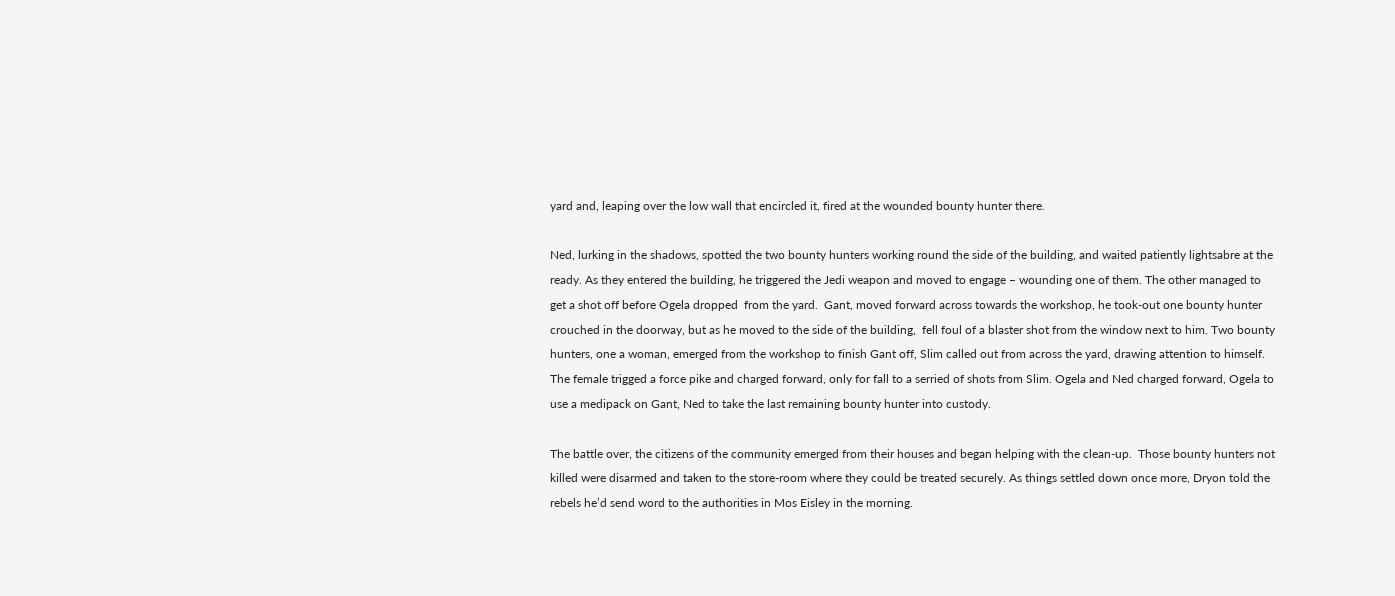yard and, leaping over the low wall that encircled it, fired at the wounded bounty hunter there.

Ned, lurking in the shadows, spotted the two bounty hunters working round the side of the building, and waited patiently lightsabre at the ready. As they entered the building, he triggered the Jedi weapon and moved to engage – wounding one of them. The other managed to get a shot off before Ogela dropped  from the yard.  Gant, moved forward across towards the workshop, he took-out one bounty hunter crouched in the doorway, but as he moved to the side of the building,  fell foul of a blaster shot from the window next to him. Two bounty hunters, one a woman, emerged from the workshop to finish Gant off, Slim called out from across the yard, drawing attention to himself.  The female trigged a force pike and charged forward, only for fall to a serried of shots from Slim. Ogela and Ned charged forward, Ogela to use a medipack on Gant, Ned to take the last remaining bounty hunter into custody.

The battle over, the citizens of the community emerged from their houses and began helping with the clean-up.  Those bounty hunters not killed were disarmed and taken to the store-room where they could be treated securely. As things settled down once more, Dryon told the rebels he’d send word to the authorities in Mos Eisley in the morning.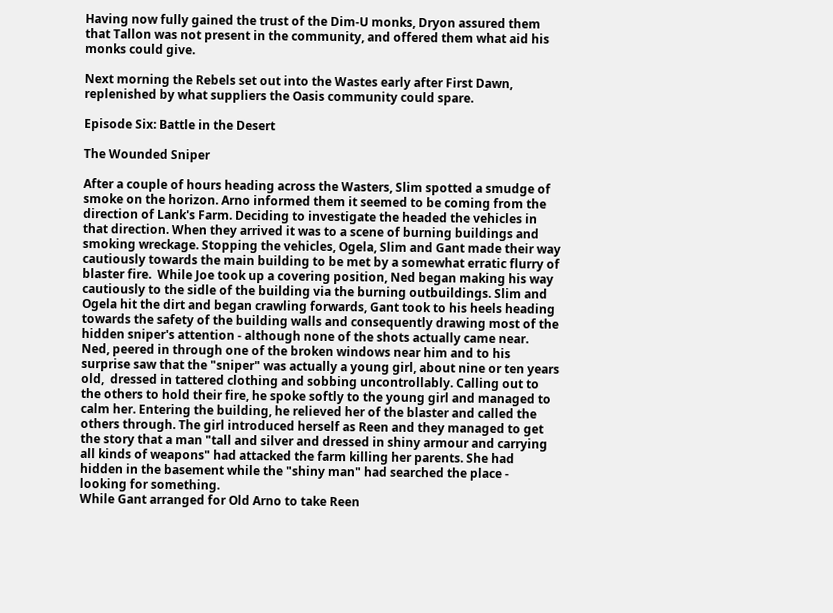Having now fully gained the trust of the Dim-U monks, Dryon assured them that Tallon was not present in the community, and offered them what aid his monks could give.

Next morning the Rebels set out into the Wastes early after First Dawn, replenished by what suppliers the Oasis community could spare.

Episode Six: Battle in the Desert

The Wounded Sniper

After a couple of hours heading across the Wasters, Slim spotted a smudge of smoke on the horizon. Arno informed them it seemed to be coming from the direction of Lank's Farm. Deciding to investigate the headed the vehicles in that direction. When they arrived it was to a scene of burning buildings and smoking wreckage. Stopping the vehicles, Ogela, Slim and Gant made their way cautiously towards the main building to be met by a somewhat erratic flurry of blaster fire.  While Joe took up a covering position, Ned began making his way cautiously to the sidle of the building via the burning outbuildings. Slim and Ogela hit the dirt and began crawling forwards, Gant took to his heels heading towards the safety of the building walls and consequently drawing most of the hidden sniper's attention - although none of the shots actually came near.
Ned, peered in through one of the broken windows near him and to his surprise saw that the "sniper" was actually a young girl, about nine or ten years old,  dressed in tattered clothing and sobbing uncontrollably. Calling out to the others to hold their fire, he spoke softly to the young girl and managed to calm her. Entering the building, he relieved her of the blaster and called the others through. The girl introduced herself as Reen and they managed to get the story that a man "tall and silver and dressed in shiny armour and carrying all kinds of weapons" had attacked the farm killing her parents. She had hidden in the basement while the "shiny man" had searched the place - looking for something.
While Gant arranged for Old Arno to take Reen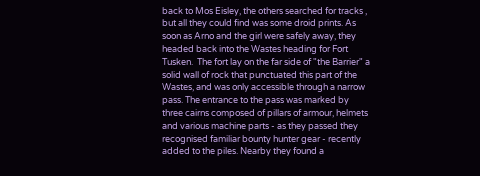back to Mos Eisley, the others searched for tracks , but all they could find was some droid prints. As soon as Arno and the girl were safely away, they headed back into the Wastes heading for Fort Tusken.  The fort lay on the far side of "the Barrier" a solid wall of rock that punctuated this part of the Wastes, and was only accessible through a narrow pass. The entrance to the pass was marked by three cairns composed of pillars of armour, helmets and various machine parts - as they passed they recognised familiar bounty hunter gear - recently added to the piles. Nearby they found a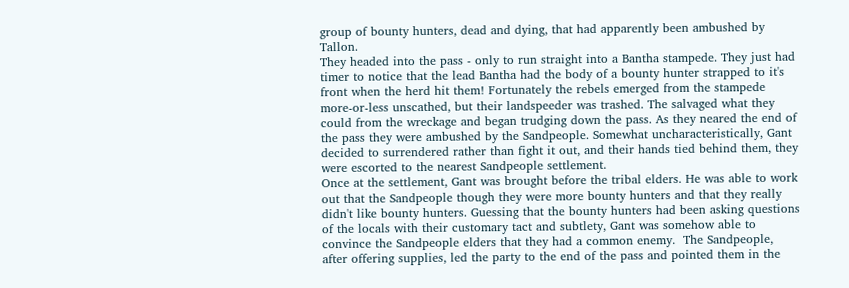group of bounty hunters, dead and dying, that had apparently been ambushed by Tallon.
They headed into the pass - only to run straight into a Bantha stampede. They just had timer to notice that the lead Bantha had the body of a bounty hunter strapped to it's front when the herd hit them! Fortunately the rebels emerged from the stampede more-or-less unscathed, but their landspeeder was trashed. The salvaged what they could from the wreckage and began trudging down the pass. As they neared the end of the pass they were ambushed by the Sandpeople. Somewhat uncharacteristically, Gant decided to surrendered rather than fight it out, and their hands tied behind them, they were escorted to the nearest Sandpeople settlement.
Once at the settlement, Gant was brought before the tribal elders. He was able to work out that the Sandpeople though they were more bounty hunters and that they really didn't like bounty hunters. Guessing that the bounty hunters had been asking questions of the locals with their customary tact and subtlety, Gant was somehow able to convince the Sandpeople elders that they had a common enemy.  The Sandpeople, after offering supplies, led the party to the end of the pass and pointed them in the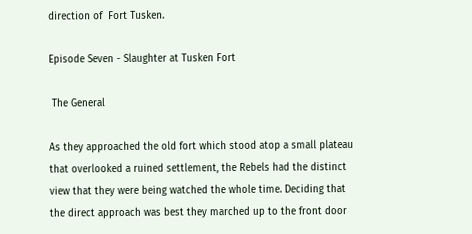direction of  Fort Tusken.

Episode Seven - Slaughter at Tusken Fort

 The General

As they approached the old fort which stood atop a small plateau that overlooked a ruined settlement, the Rebels had the distinct view that they were being watched the whole time. Deciding that the direct approach was best they marched up to the front door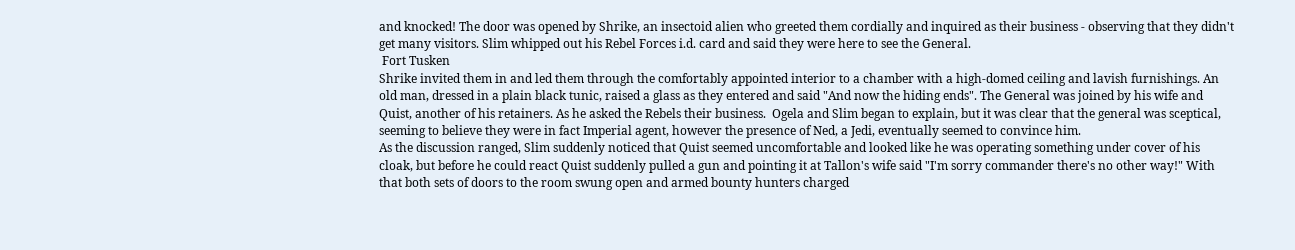and knocked! The door was opened by Shrike, an insectoid alien who greeted them cordially and inquired as their business - observing that they didn't get many visitors. Slim whipped out his Rebel Forces i.d. card and said they were here to see the General.
 Fort Tusken
Shrike invited them in and led them through the comfortably appointed interior to a chamber with a high-domed ceiling and lavish furnishings. An old man, dressed in a plain black tunic, raised a glass as they entered and said "And now the hiding ends". The General was joined by his wife and  Quist, another of his retainers. As he asked the Rebels their business.  Ogela and Slim began to explain, but it was clear that the general was sceptical, seeming to believe they were in fact Imperial agent, however the presence of Ned, a Jedi, eventually seemed to convince him.
As the discussion ranged, Slim suddenly noticed that Quist seemed uncomfortable and looked like he was operating something under cover of his cloak, but before he could react Quist suddenly pulled a gun and pointing it at Tallon's wife said "I'm sorry commander there's no other way!" With that both sets of doors to the room swung open and armed bounty hunters charged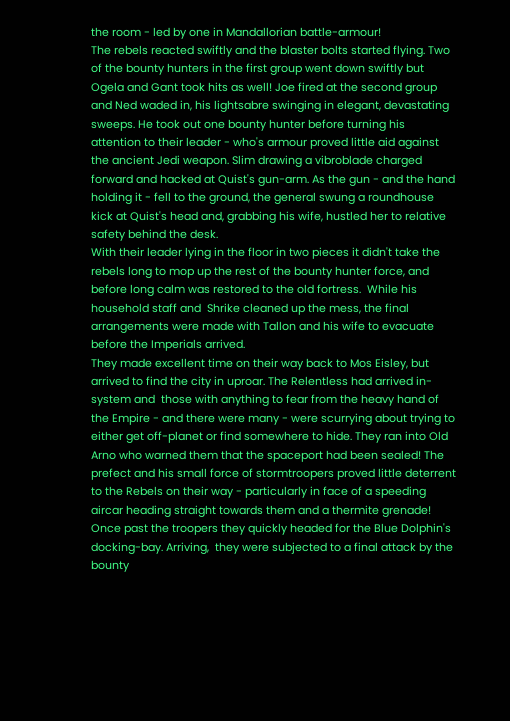the room - led by one in Mandallorian battle-armour!
The rebels reacted swiftly and the blaster bolts started flying. Two of the bounty hunters in the first group went down swiftly but Ogela and Gant took hits as well! Joe fired at the second group and Ned waded in, his lightsabre swinging in elegant, devastating sweeps. He took out one bounty hunter before turning his attention to their leader - who's armour proved little aid against the ancient Jedi weapon. Slim drawing a vibroblade charged forward and hacked at Quist's gun-arm. As the gun - and the hand holding it - fell to the ground, the general swung a roundhouse kick at Quist's head and, grabbing his wife, hustled her to relative safety behind the desk.
With their leader lying in the floor in two pieces it didn't take the rebels long to mop up the rest of the bounty hunter force, and before long calm was restored to the old fortress.  While his household staff and  Shrike cleaned up the mess, the final arrangements were made with Tallon and his wife to evacuate before the Imperials arrived.
They made excellent time on their way back to Mos Eisley, but arrived to find the city in uproar. The Relentless had arrived in-system and  those with anything to fear from the heavy hand of the Empire - and there were many - were scurrying about trying to either get off-planet or find somewhere to hide. They ran into Old Arno who warned them that the spaceport had been sealed! The prefect and his small force of stormtroopers proved little deterrent to the Rebels on their way - particularly in face of a speeding aircar heading straight towards them and a thermite grenade! Once past the troopers they quickly headed for the Blue Dolphin's docking-bay. Arriving,  they were subjected to a final attack by the bounty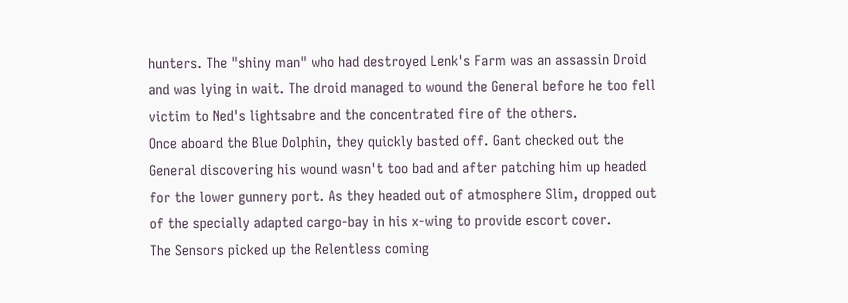hunters. The "shiny man" who had destroyed Lenk's Farm was an assassin Droid and was lying in wait. The droid managed to wound the General before he too fell victim to Ned's lightsabre and the concentrated fire of the others.
Once aboard the Blue Dolphin, they quickly basted off. Gant checked out the General discovering his wound wasn't too bad and after patching him up headed for the lower gunnery port. As they headed out of atmosphere Slim, dropped out of the specially adapted cargo-bay in his x-wing to provide escort cover.
The Sensors picked up the Relentless coming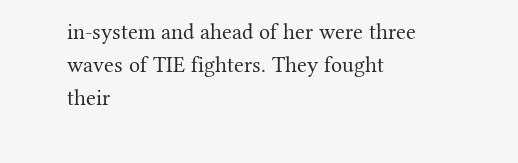in-system and ahead of her were three waves of TIE fighters. They fought their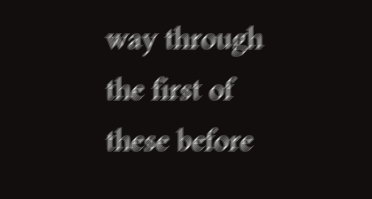way through the first of these before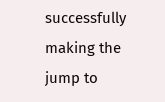successfully making the jump to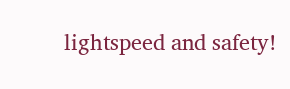lightspeed and safety!